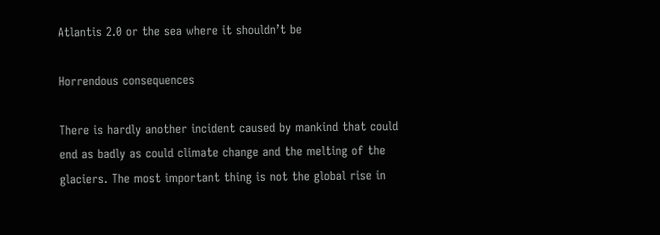Atlantis 2.0 or the sea where it shouldn’t be

Horrendous consequences

There is hardly another incident caused by mankind that could end as badly as could climate change and the melting of the glaciers. The most important thing is not the global rise in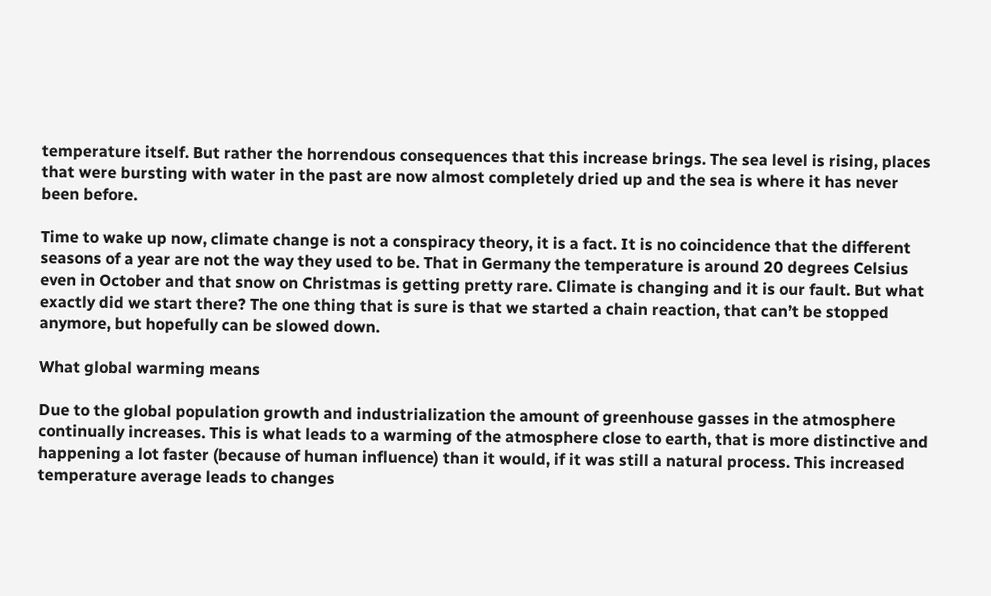temperature itself. But rather the horrendous consequences that this increase brings. The sea level is rising, places that were bursting with water in the past are now almost completely dried up and the sea is where it has never been before.

Time to wake up now, climate change is not a conspiracy theory, it is a fact. It is no coincidence that the different seasons of a year are not the way they used to be. That in Germany the temperature is around 20 degrees Celsius even in October and that snow on Christmas is getting pretty rare. Climate is changing and it is our fault. But what exactly did we start there? The one thing that is sure is that we started a chain reaction, that can’t be stopped anymore, but hopefully can be slowed down.

What global warming means

Due to the global population growth and industrialization the amount of greenhouse gasses in the atmosphere continually increases. This is what leads to a warming of the atmosphere close to earth, that is more distinctive and happening a lot faster (because of human influence) than it would, if it was still a natural process. This increased temperature average leads to changes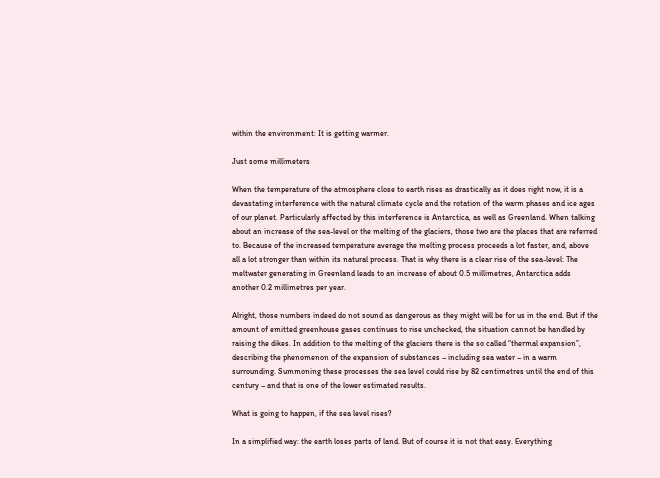within the environment: It is getting warmer.

Just some millimeters

When the temperature of the atmosphere close to earth rises as drastically as it does right now, it is a devastating interference with the natural climate cycle and the rotation of the warm phases and ice ages of our planet. Particularly affected by this interference is Antarctica, as well as Greenland. When talking about an increase of the sea-level or the melting of the glaciers, those two are the places that are referred to. Because of the increased temperature average the melting process proceeds a lot faster, and, above all a lot stronger than within its natural process. That is why there is a clear rise of the sea-level: The meltwater generating in Greenland leads to an increase of about 0.5 millimetres, Antarctica adds another 0.2 millimetres per year.

Alright, those numbers indeed do not sound as dangerous as they might will be for us in the end. But if the amount of emitted greenhouse gases continues to rise unchecked, the situation cannot be handled by raising the dikes. In addition to the melting of the glaciers there is the so called “thermal expansion”, describing the phenomenon of the expansion of substances – including sea water – in a warm surrounding. Summoning these processes the sea level could rise by 82 centimetres until the end of this century – and that is one of the lower estimated results.

What is going to happen, if the sea level rises?

In a simplified way: the earth loses parts of land. But of course it is not that easy. Everything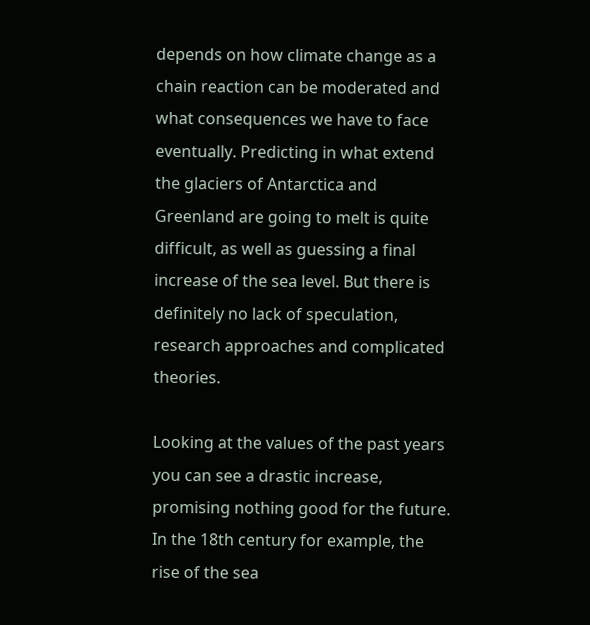depends on how climate change as a chain reaction can be moderated and what consequences we have to face eventually. Predicting in what extend the glaciers of Antarctica and Greenland are going to melt is quite difficult, as well as guessing a final increase of the sea level. But there is definitely no lack of speculation, research approaches and complicated theories.

Looking at the values of the past years you can see a drastic increase, promising nothing good for the future. In the 18th century for example, the rise of the sea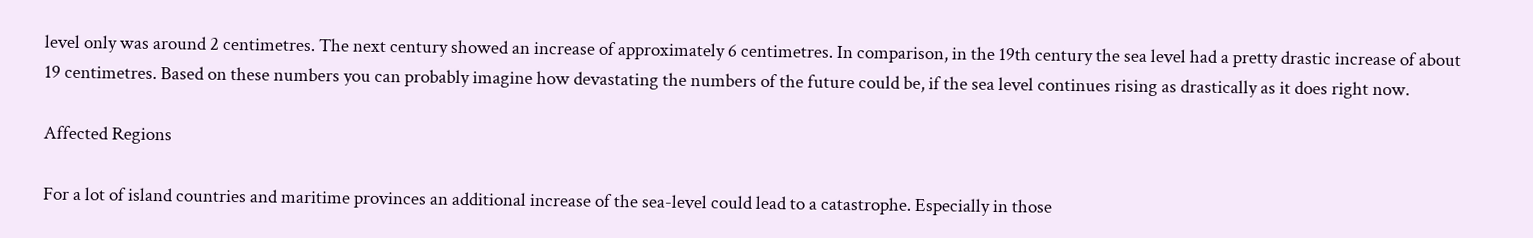level only was around 2 centimetres. The next century showed an increase of approximately 6 centimetres. In comparison, in the 19th century the sea level had a pretty drastic increase of about 19 centimetres. Based on these numbers you can probably imagine how devastating the numbers of the future could be, if the sea level continues rising as drastically as it does right now.

Affected Regions

For a lot of island countries and maritime provinces an additional increase of the sea-level could lead to a catastrophe. Especially in those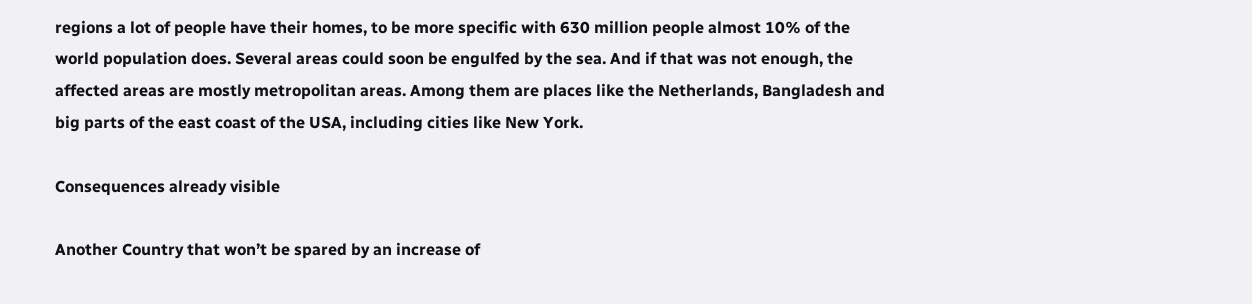regions a lot of people have their homes, to be more specific with 630 million people almost 10% of the world population does. Several areas could soon be engulfed by the sea. And if that was not enough, the affected areas are mostly metropolitan areas. Among them are places like the Netherlands, Bangladesh and big parts of the east coast of the USA, including cities like New York.

Consequences already visible

Another Country that won’t be spared by an increase of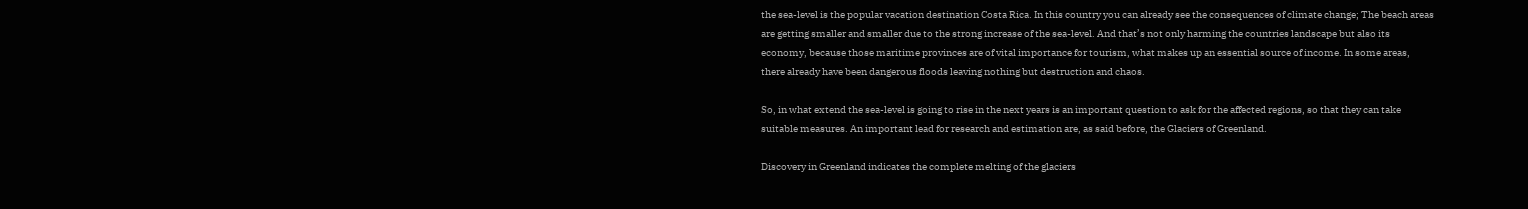the sea-level is the popular vacation destination Costa Rica. In this country you can already see the consequences of climate change; The beach areas are getting smaller and smaller due to the strong increase of the sea-level. And that’s not only harming the countries landscape but also its economy, because those maritime provinces are of vital importance for tourism, what makes up an essential source of income. In some areas, there already have been dangerous floods leaving nothing but destruction and chaos.

So, in what extend the sea-level is going to rise in the next years is an important question to ask for the affected regions, so that they can take suitable measures. An important lead for research and estimation are, as said before, the Glaciers of Greenland.

Discovery in Greenland indicates the complete melting of the glaciers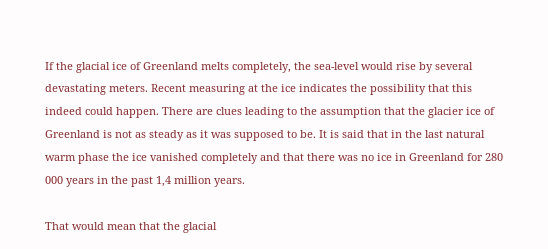If the glacial ice of Greenland melts completely, the sea-level would rise by several devastating meters. Recent measuring at the ice indicates the possibility that this indeed could happen. There are clues leading to the assumption that the glacier ice of Greenland is not as steady as it was supposed to be. It is said that in the last natural warm phase the ice vanished completely and that there was no ice in Greenland for 280 000 years in the past 1,4 million years.

That would mean that the glacial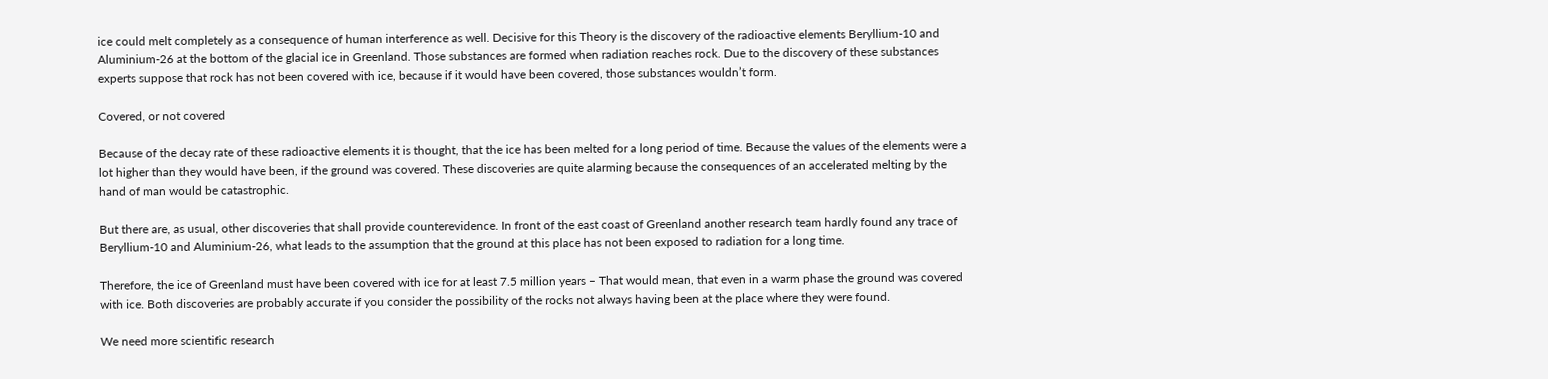ice could melt completely as a consequence of human interference as well. Decisive for this Theory is the discovery of the radioactive elements Beryllium-10 and Aluminium-26 at the bottom of the glacial ice in Greenland. Those substances are formed when radiation reaches rock. Due to the discovery of these substances experts suppose that rock has not been covered with ice, because if it would have been covered, those substances wouldn’t form.

Covered, or not covered

Because of the decay rate of these radioactive elements it is thought, that the ice has been melted for a long period of time. Because the values of the elements were a lot higher than they would have been, if the ground was covered. These discoveries are quite alarming because the consequences of an accelerated melting by the hand of man would be catastrophic.

But there are, as usual, other discoveries that shall provide counterevidence. In front of the east coast of Greenland another research team hardly found any trace of Beryllium-10 and Aluminium-26, what leads to the assumption that the ground at this place has not been exposed to radiation for a long time.

Therefore, the ice of Greenland must have been covered with ice for at least 7.5 million years – That would mean, that even in a warm phase the ground was covered with ice. Both discoveries are probably accurate if you consider the possibility of the rocks not always having been at the place where they were found.

We need more scientific research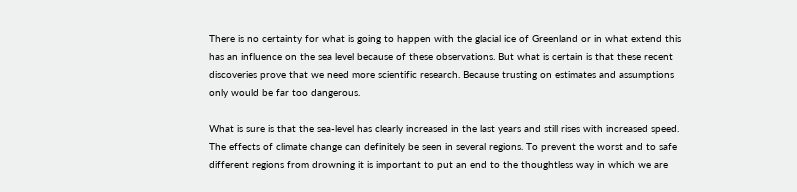There is no certainty for what is going to happen with the glacial ice of Greenland or in what extend this has an influence on the sea level because of these observations. But what is certain is that these recent discoveries prove that we need more scientific research. Because trusting on estimates and assumptions only would be far too dangerous.

What is sure is that the sea-level has clearly increased in the last years and still rises with increased speed. The effects of climate change can definitely be seen in several regions. To prevent the worst and to safe different regions from drowning it is important to put an end to the thoughtless way in which we are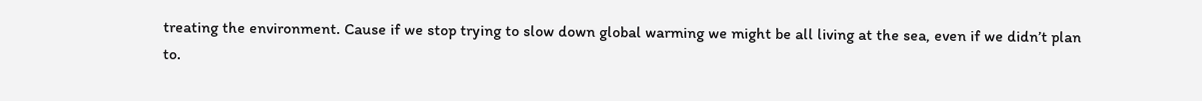treating the environment. Cause if we stop trying to slow down global warming we might be all living at the sea, even if we didn’t plan to.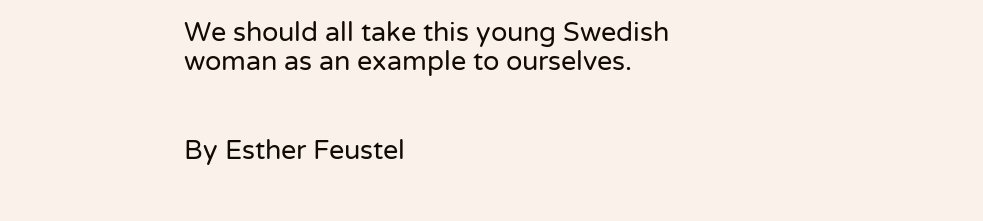We should all take this young Swedish woman as an example to ourselves.


By Esther Feustel